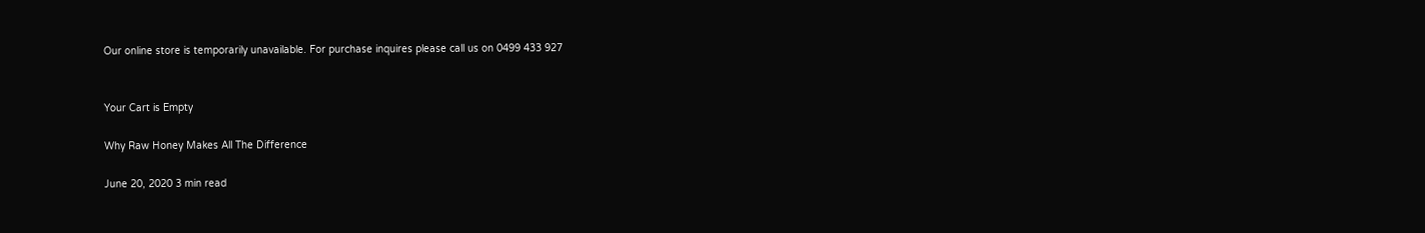Our online store is temporarily unavailable. For purchase inquires please call us on 0499 433 927


Your Cart is Empty

Why Raw Honey Makes All The Difference

June 20, 2020 3 min read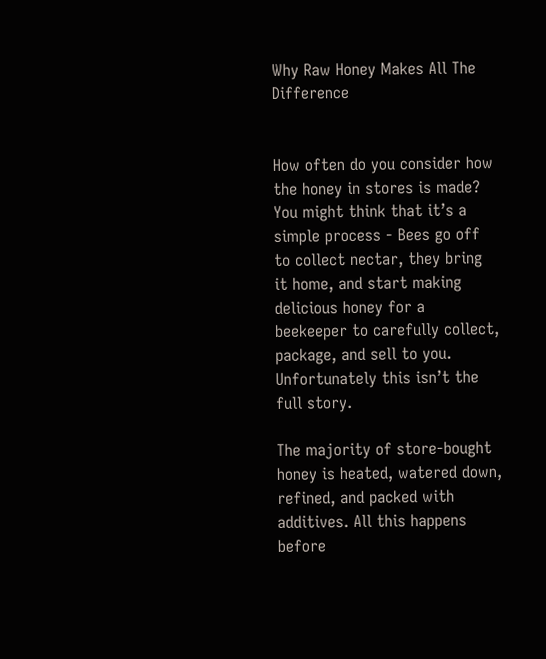Why Raw Honey Makes All The Difference


How often do you consider how the honey in stores is made? You might think that it’s a simple process - Bees go off to collect nectar, they bring it home, and start making delicious honey for a beekeeper to carefully collect, package, and sell to you. Unfortunately this isn’t the full story.

The majority of store-bought honey is heated, watered down, refined, and packed with additives. All this happens before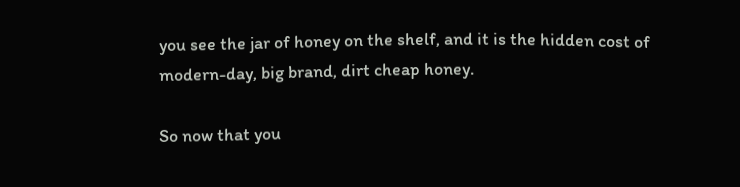you see the jar of honey on the shelf, and it is the hidden cost of modern-day, big brand, dirt cheap honey.

So now that you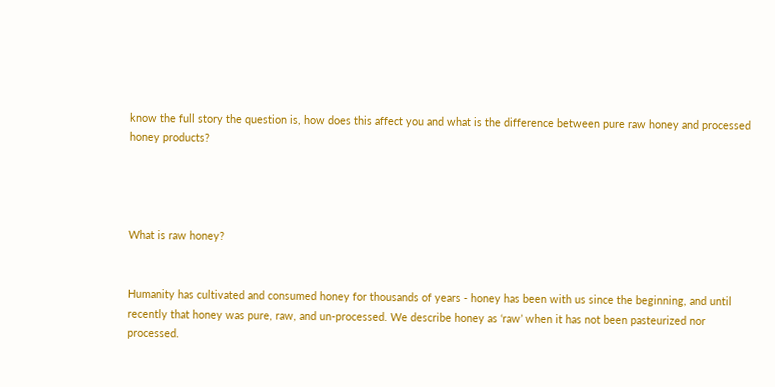know the full story the question is, how does this affect you and what is the difference between pure raw honey and processed honey products?




What is raw honey?


Humanity has cultivated and consumed honey for thousands of years - honey has been with us since the beginning, and until recently that honey was pure, raw, and un-processed. We describe honey as ‘raw’ when it has not been pasteurized nor processed.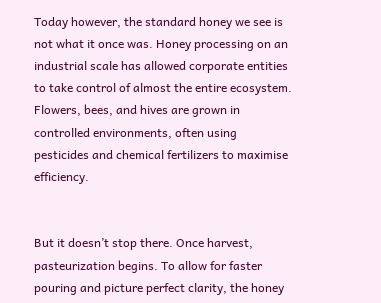Today however, the standard honey we see is not what it once was. Honey processing on an industrial scale has allowed corporate entities to take control of almost the entire ecosystem. Flowers, bees, and hives are grown in controlled environments, often using pesticides and chemical fertilizers to maximise efficiency.


But it doesn’t stop there. Once harvest, pasteurization begins. To allow for faster pouring and picture perfect clarity, the honey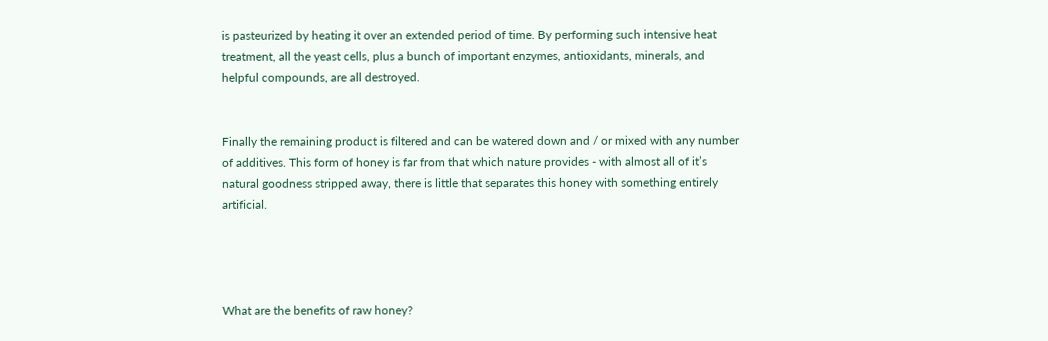is pasteurized by heating it over an extended period of time. By performing such intensive heat treatment, all the yeast cells, plus a bunch of important enzymes, antioxidants, minerals, and helpful compounds, are all destroyed.


Finally the remaining product is filtered and can be watered down and / or mixed with any number of additives. This form of honey is far from that which nature provides - with almost all of it’s natural goodness stripped away, there is little that separates this honey with something entirely artificial.




What are the benefits of raw honey?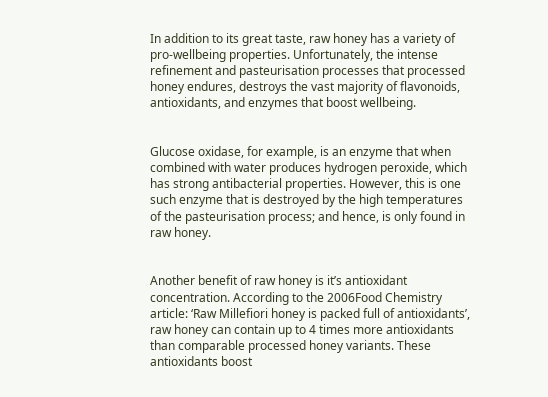In addition to its great taste, raw honey has a variety of pro-wellbeing properties. Unfortunately, the intense refinement and pasteurisation processes that processed honey endures, destroys the vast majority of flavonoids, antioxidants, and enzymes that boost wellbeing.


Glucose oxidase, for example, is an enzyme that when combined with water produces hydrogen peroxide, which has strong antibacterial properties. However, this is one such enzyme that is destroyed by the high temperatures of the pasteurisation process; and hence, is only found in raw honey.


Another benefit of raw honey is it’s antioxidant concentration. According to the 2006Food Chemistry article: ‘Raw Millefiori honey is packed full of antioxidants’, raw honey can contain up to 4 times more antioxidants than comparable processed honey variants. These antioxidants boost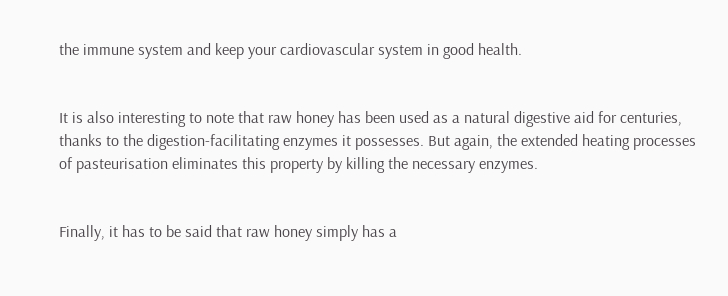the immune system and keep your cardiovascular system in good health.


It is also interesting to note that raw honey has been used as a natural digestive aid for centuries, thanks to the digestion-facilitating enzymes it possesses. But again, the extended heating processes of pasteurisation eliminates this property by killing the necessary enzymes.


Finally, it has to be said that raw honey simply has a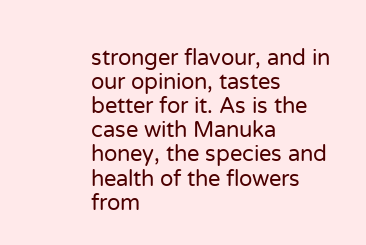stronger flavour, and in our opinion, tastes better for it. As is the case with Manuka honey, the species and health of the flowers from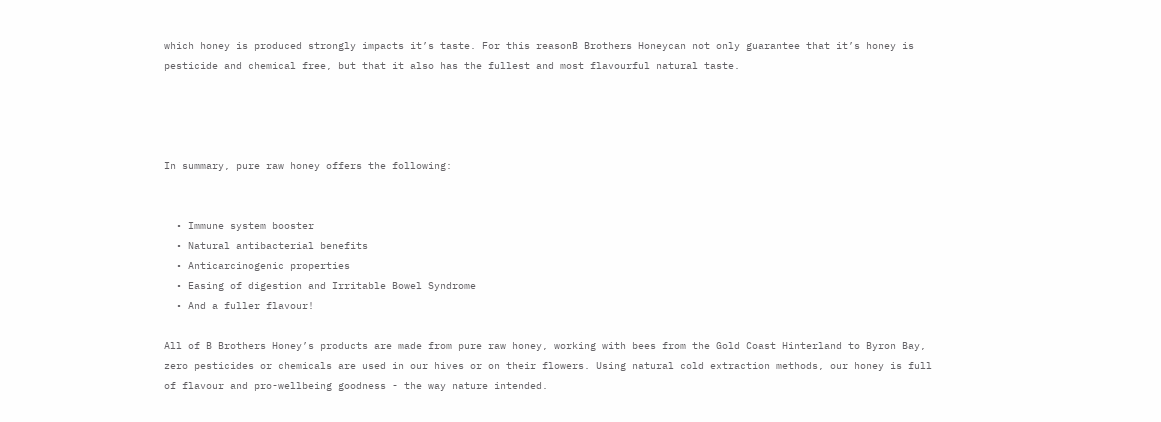which honey is produced strongly impacts it’s taste. For this reasonB Brothers Honeycan not only guarantee that it’s honey is pesticide and chemical free, but that it also has the fullest and most flavourful natural taste.




In summary, pure raw honey offers the following:


  • Immune system booster
  • Natural antibacterial benefits
  • Anticarcinogenic properties
  • Easing of digestion and Irritable Bowel Syndrome
  • And a fuller flavour!

All of B Brothers Honey’s products are made from pure raw honey, working with bees from the Gold Coast Hinterland to Byron Bay, zero pesticides or chemicals are used in our hives or on their flowers. Using natural cold extraction methods, our honey is full of flavour and pro-wellbeing goodness - the way nature intended.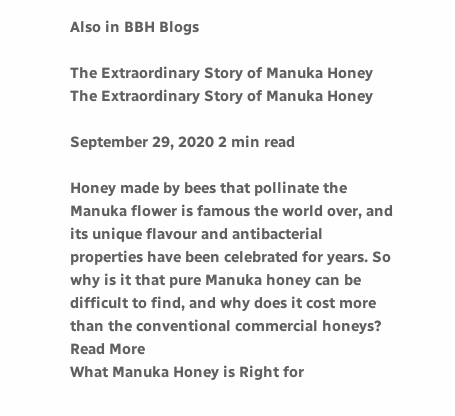Also in BBH Blogs

The Extraordinary Story of Manuka Honey
The Extraordinary Story of Manuka Honey

September 29, 2020 2 min read

Honey made by bees that pollinate the Manuka flower is famous the world over, and its unique flavour and antibacterial properties have been celebrated for years. So why is it that pure Manuka honey can be difficult to find, and why does it cost more than the conventional commercial honeys?
Read More
What Manuka Honey is Right for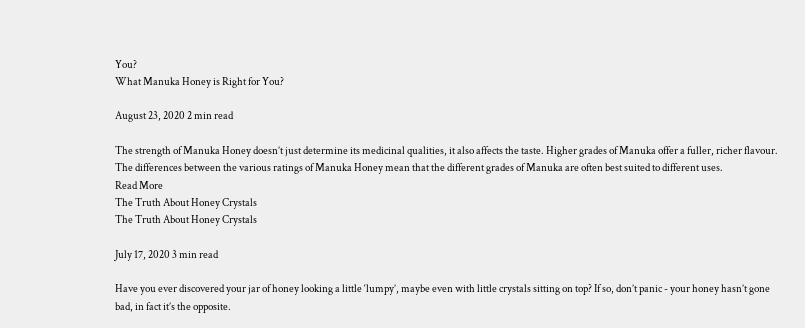You?
What Manuka Honey is Right for You?

August 23, 2020 2 min read

The strength of Manuka Honey doesn’t just determine its medicinal qualities, it also affects the taste. Higher grades of Manuka offer a fuller, richer flavour. The differences between the various ratings of Manuka Honey mean that the different grades of Manuka are often best suited to different uses.
Read More
The Truth About Honey Crystals
The Truth About Honey Crystals

July 17, 2020 3 min read

Have you ever discovered your jar of honey looking a little ‘lumpy’, maybe even with little crystals sitting on top? If so, don’t panic - your honey hasn’t gone bad, in fact it’s the opposite.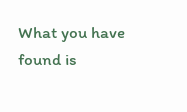What you have found is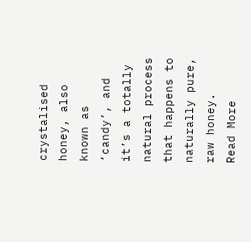crystalised honey, also known as ‘candy’, and it’s a totally natural process that happens to naturally pure, raw honey.
Read More